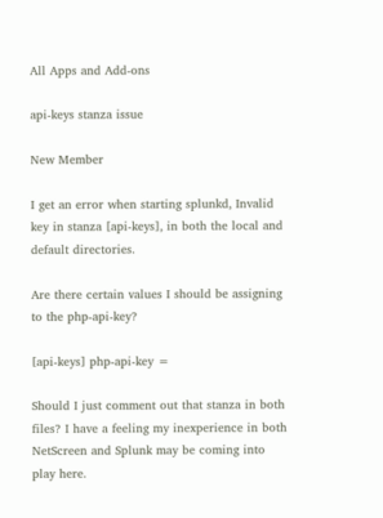All Apps and Add-ons

api-keys stanza issue

New Member

I get an error when starting splunkd, Invalid key in stanza [api-keys], in both the local and default directories.

Are there certain values I should be assigning to the php-api-key?

[api-keys] php-api-key =

Should I just comment out that stanza in both files? I have a feeling my inexperience in both NetScreen and Splunk may be coming into play here.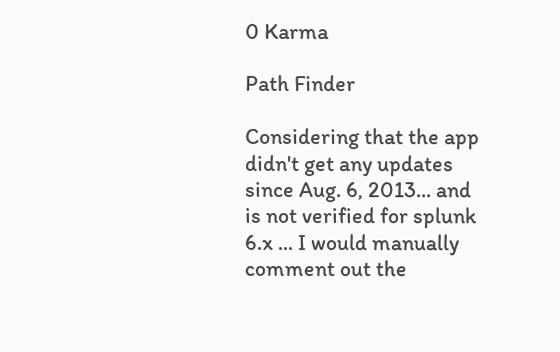0 Karma

Path Finder

Considering that the app didn't get any updates since Aug. 6, 2013... and is not verified for splunk 6.x ... I would manually comment out the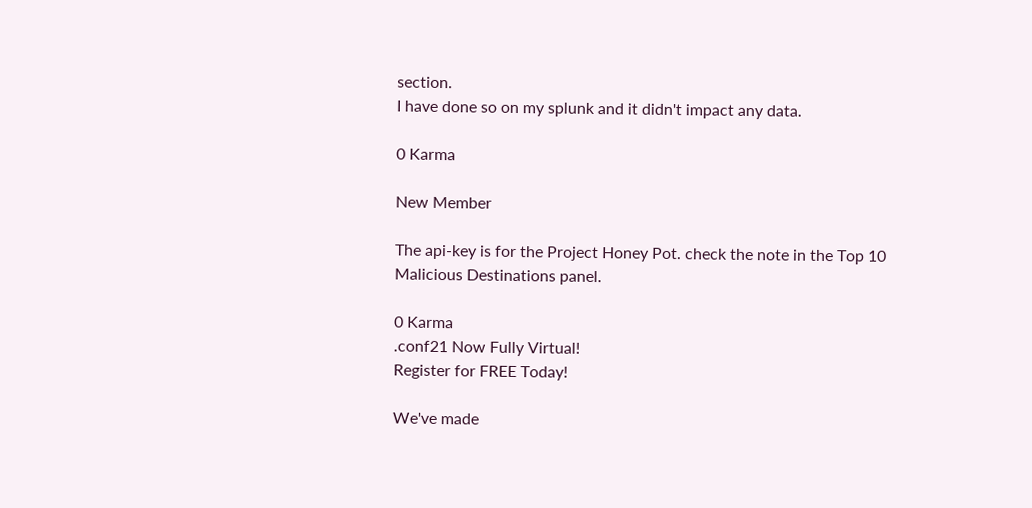section.
I have done so on my splunk and it didn't impact any data.

0 Karma

New Member

The api-key is for the Project Honey Pot. check the note in the Top 10 Malicious Destinations panel.

0 Karma
.conf21 Now Fully Virtual!
Register for FREE Today!

We've made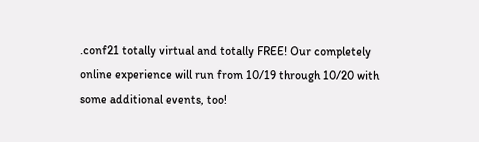.conf21 totally virtual and totally FREE! Our completely online experience will run from 10/19 through 10/20 with some additional events, too!